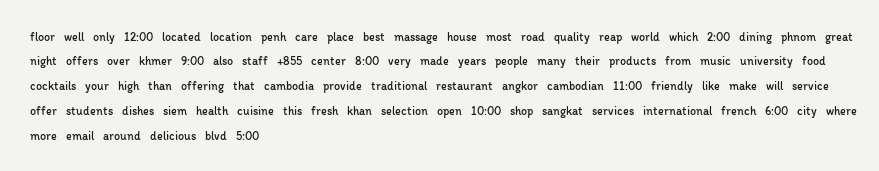floor   well   only   12:00   located   location   penh   care   place   best   massage   house   most   road   quality   reap   world   which   2:00   dining   phnom   great   night   offers   over   khmer   9:00   also   staff   +855   center   8:00   very   made   years   people   many   their   products   from   music   university   food   cocktails   your   high   than   offering   that   cambodia   provide   traditional   restaurant   angkor   cambodian   11:00   friendly   like   make   will   service   offer   students   dishes   siem   health   cuisine   this   fresh   khan   selection   open   10:00   shop   sangkat   services   international   french   6:00   city   where   more   email   around   delicious   blvd   5:00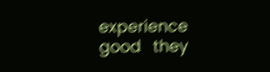experience   good   they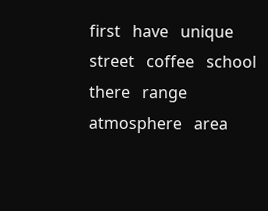first   have   unique   street   coffee   school   there   range   atmosphere   area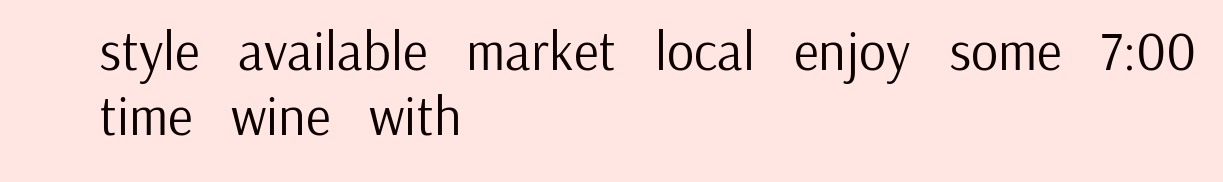style   available   market   local   enjoy   some   7:00   time   wine   with